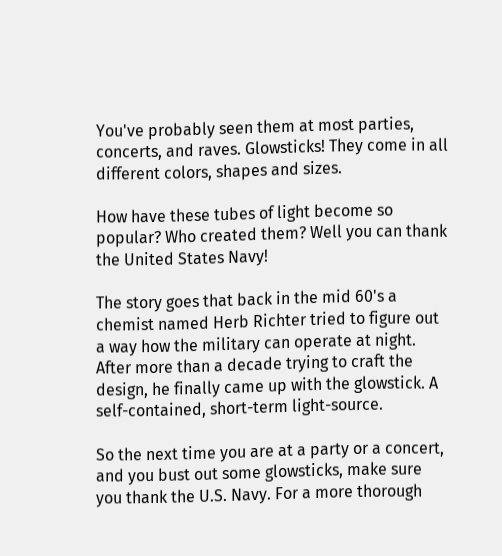You've probably seen them at most parties, concerts, and raves. Glowsticks! They come in all different colors, shapes and sizes.

How have these tubes of light become so popular? Who created them? Well you can thank the United States Navy!

The story goes that back in the mid 60's a chemist named Herb Richter tried to figure out a way how the military can operate at night. After more than a decade trying to craft the design, he finally came up with the glowstick. A self-contained, short-term light-source.

So the next time you are at a party or a concert, and you bust out some glowsticks, make sure you thank the U.S. Navy. For a more thorough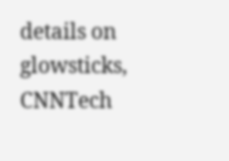details on glowsticks, CNNTech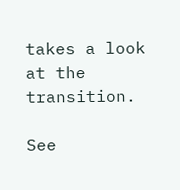takes a look at the transition.

See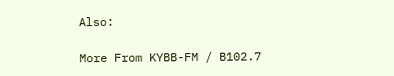Also:

More From KYBB-FM / B102.7